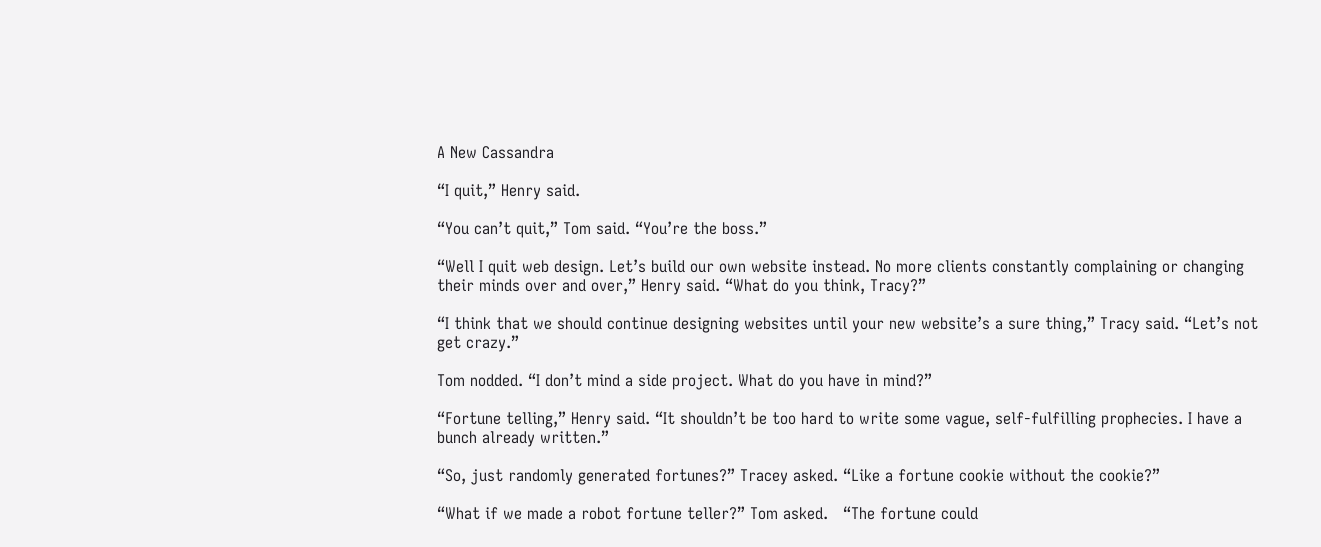A New Cassandra

“I quit,” Henry said.

“You can’t quit,” Tom said. “You’re the boss.”

“Well I quit web design. Let’s build our own website instead. No more clients constantly complaining or changing their minds over and over,” Henry said. “What do you think, Tracy?”

“I think that we should continue designing websites until your new website’s a sure thing,” Tracy said. “Let’s not get crazy.”

Tom nodded. “I don’t mind a side project. What do you have in mind?”

“Fortune telling,” Henry said. “It shouldn’t be too hard to write some vague, self-fulfilling prophecies. I have a bunch already written.”

“So, just randomly generated fortunes?” Tracey asked. “Like a fortune cookie without the cookie?”

“What if we made a robot fortune teller?” Tom asked.   “The fortune could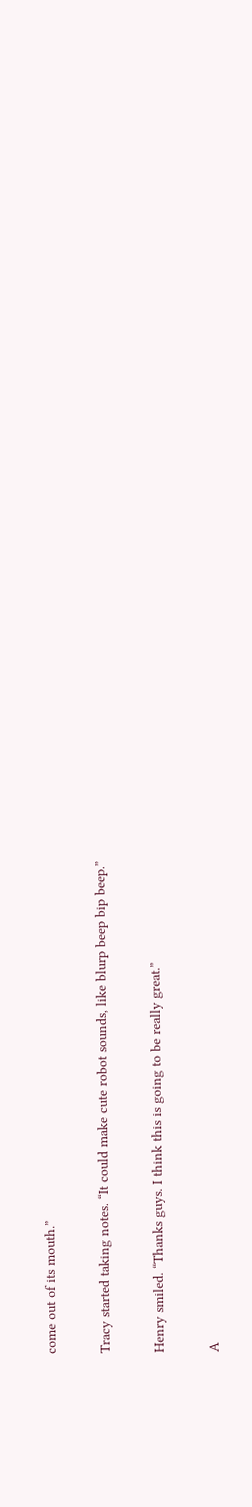come out of its mouth.”

Tracy started taking notes. “It could make cute robot sounds, like blurp beep bip beep.”

Henry smiled. “Thanks guys. I think this is going to be really great.”

A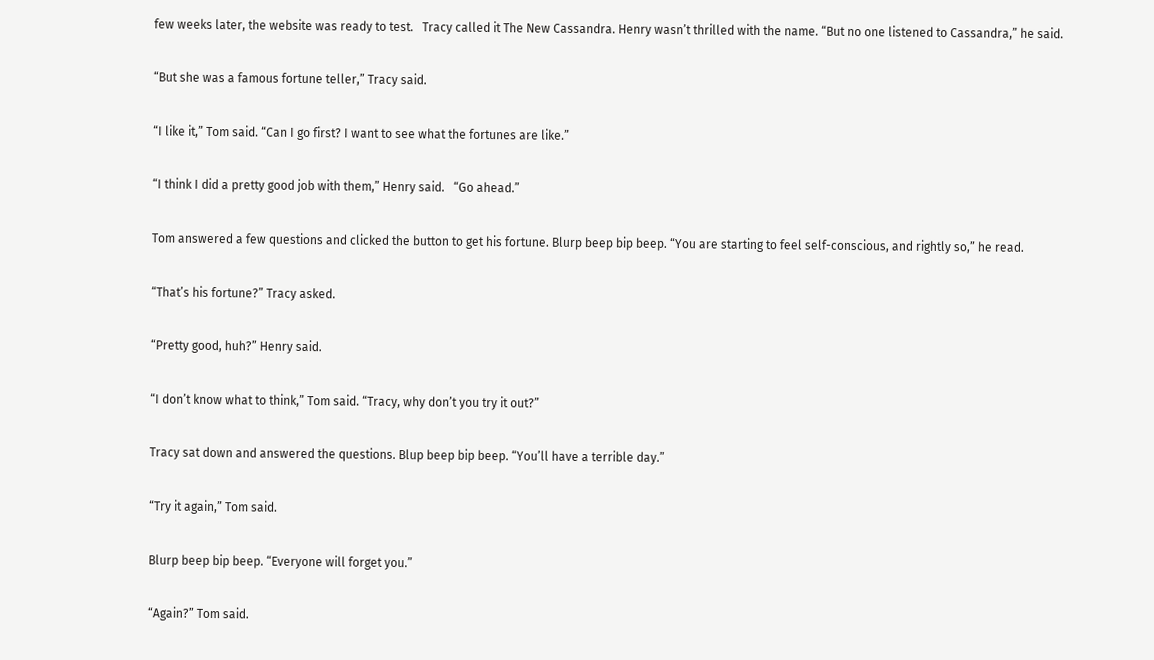few weeks later, the website was ready to test.   Tracy called it The New Cassandra. Henry wasn’t thrilled with the name. “But no one listened to Cassandra,” he said.

“But she was a famous fortune teller,” Tracy said.

“I like it,” Tom said. “Can I go first? I want to see what the fortunes are like.”

“I think I did a pretty good job with them,” Henry said.   “Go ahead.”

Tom answered a few questions and clicked the button to get his fortune. Blurp beep bip beep. “You are starting to feel self-conscious, and rightly so,” he read.

“That’s his fortune?” Tracy asked.

“Pretty good, huh?” Henry said.

“I don’t know what to think,” Tom said. “Tracy, why don’t you try it out?”

Tracy sat down and answered the questions. Blup beep bip beep. “You’ll have a terrible day.”

“Try it again,” Tom said.

Blurp beep bip beep. “Everyone will forget you.”

“Again?” Tom said.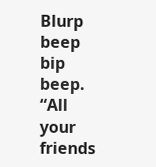Blurp beep bip beep. “All your friends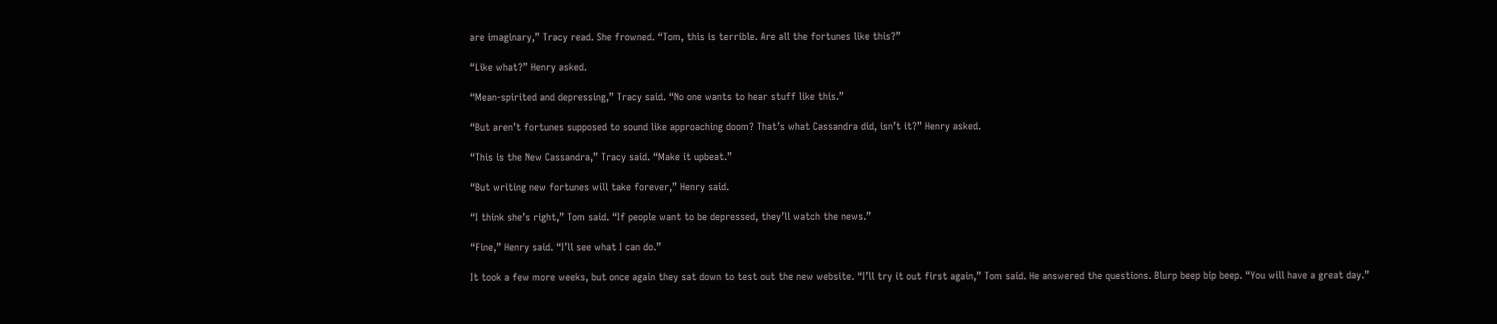are imaginary,” Tracy read. She frowned. “Tom, this is terrible. Are all the fortunes like this?”

“Like what?” Henry asked.

“Mean-spirited and depressing,” Tracy said. “No one wants to hear stuff like this.”

“But aren’t fortunes supposed to sound like approaching doom? That’s what Cassandra did, isn’t it?” Henry asked.

“This is the New Cassandra,” Tracy said. “Make it upbeat.”

“But writing new fortunes will take forever,” Henry said.

“I think she’s right,” Tom said. “If people want to be depressed, they’ll watch the news.”

“Fine,” Henry said. “I’ll see what I can do.”

It took a few more weeks, but once again they sat down to test out the new website. “I’ll try it out first again,” Tom said. He answered the questions. Blurp beep bip beep. “You will have a great day.”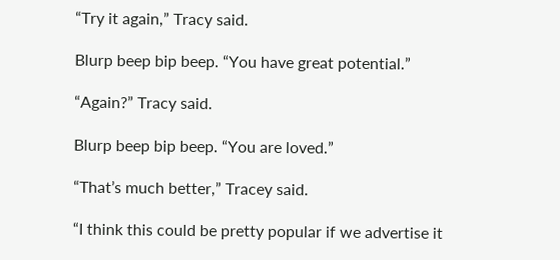“Try it again,” Tracy said.

Blurp beep bip beep. “You have great potential.”

“Again?” Tracy said.

Blurp beep bip beep. “You are loved.”

“That’s much better,” Tracey said.

“I think this could be pretty popular if we advertise it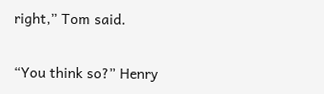right,” Tom said.

“You think so?” Henry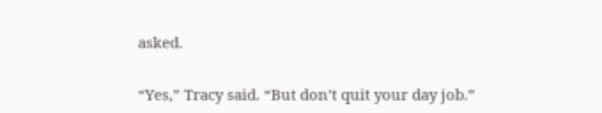asked.

“Yes,” Tracy said. “But don’t quit your day job.”